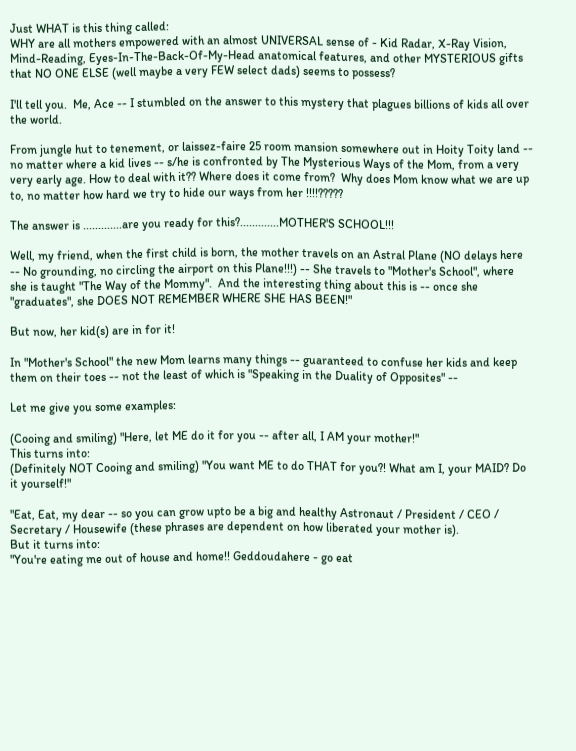Just WHAT is this thing called:
WHY are all mothers empowered with an almost UNIVERSAL sense of - Kid Radar, X-Ray Vision, Mind-Reading, Eyes-In-The-Back-Of-My-Head anatomical features, and other MYSTERIOUS gifts that NO ONE ELSE (well maybe a very FEW select dads) seems to possess?

I'll tell you.  Me, Ace -- I stumbled on the answer to this mystery that plagues billions of kids all over the world.

From jungle hut to tenement, or laissez-faire 25 room mansion somewhere out in Hoity Toity land -- no matter where a kid lives -- s/he is confronted by The Mysterious Ways of the Mom, from a very very early age. How to deal with it?? Where does it come from?  Why does Mom know what we are up to, no matter how hard we try to hide our ways from her !!!!?????

The answer is .............are you ready for this?.............MOTHER'S SCHOOL!!!

Well, my friend, when the first child is born, the mother travels on an Astral Plane (NO delays here -- No grounding, no circling the airport on this Plane!!!) -- She travels to "Mother's School", where she is taught "The Way of the Mommy".  And the interesting thing about this is -- once she "graduates", she DOES NOT REMEMBER WHERE SHE HAS BEEN!"

But now, her kid(s) are in for it!

In "Mother's School" the new Mom learns many things -- guaranteed to confuse her kids and keep them on their toes -- not the least of which is "Speaking in the Duality of Opposites" --

Let me give you some examples:

(Cooing and smiling) "Here, let ME do it for you -- after all, I AM your mother!"
This turns into:
(Definitely NOT Cooing and smiling) "You want ME to do THAT for you?! What am I, your MAID? Do it yourself!"

"Eat, Eat, my dear -- so you can grow upto be a big and healthy Astronaut / President / CEO / Secretary / Housewife (these phrases are dependent on how liberated your mother is).
But it turns into:
"You're eating me out of house and home!! Geddoudahere - go eat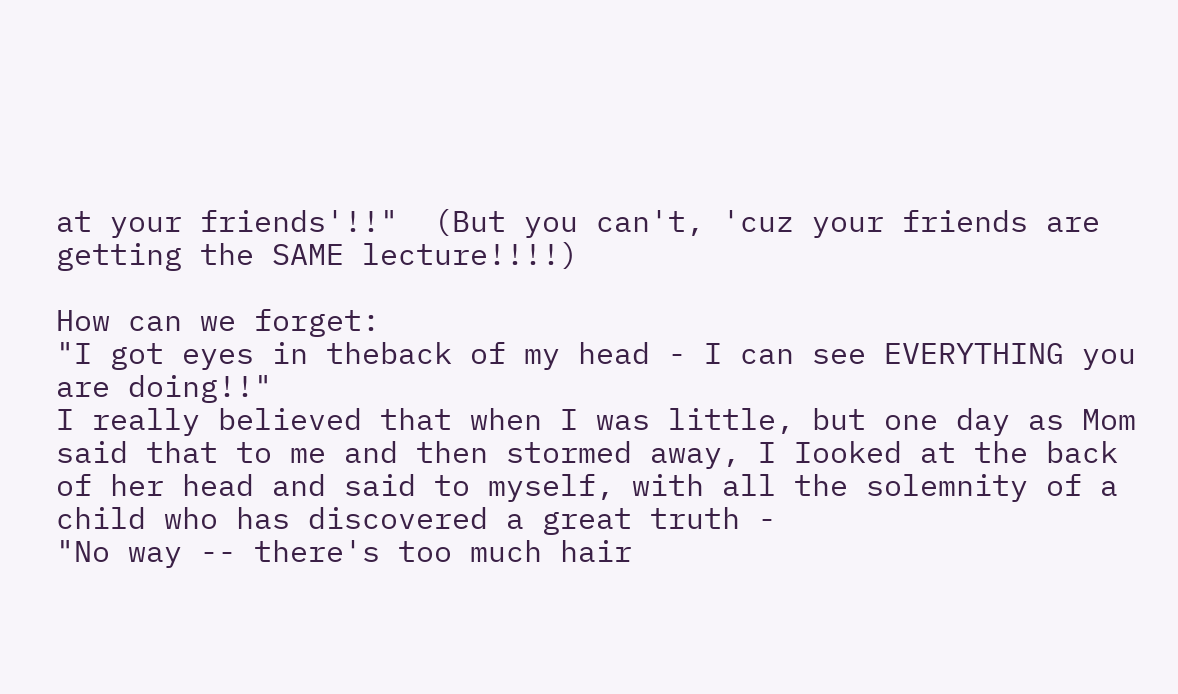at your friends'!!"  (But you can't, 'cuz your friends are getting the SAME lecture!!!!)

How can we forget:
"I got eyes in theback of my head - I can see EVERYTHING you are doing!!"
I really believed that when I was little, but one day as Mom said that to me and then stormed away, I Iooked at the back of her head and said to myself, with all the solemnity of a child who has discovered a great truth -
"No way -- there's too much hair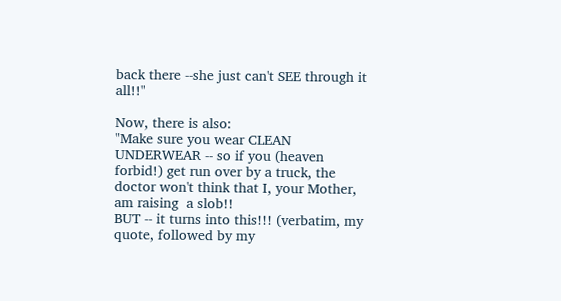back there --she just can't SEE through it all!!"

Now, there is also:
"Make sure you wear CLEAN UNDERWEAR -- so if you (heaven forbid!) get run over by a truck, the doctor won't think that I, your Mother, am raising  a slob!!
BUT -- it turns into this!!! (verbatim, my quote, followed by my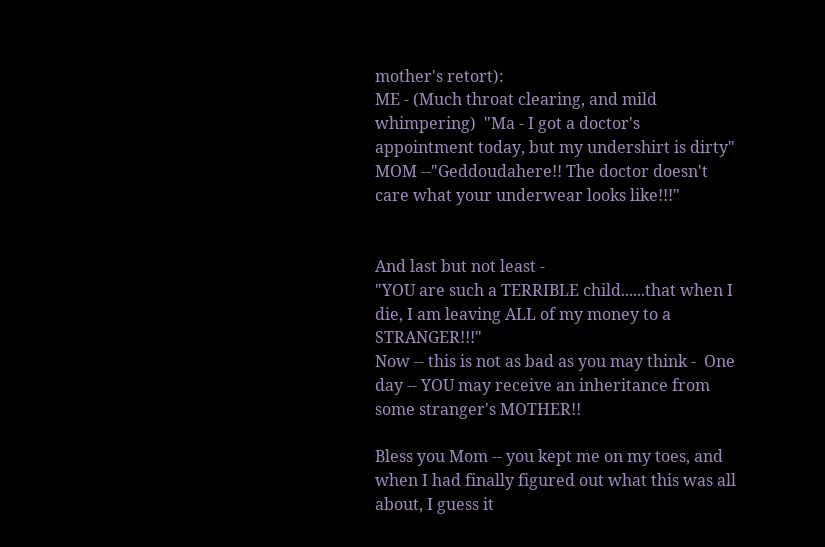mother's retort):
ME - (Much throat clearing, and mild whimpering)  "Ma - I got a doctor's appointment today, but my undershirt is dirty"
MOM --"Geddoudahere!! The doctor doesn't care what your underwear looks like!!!"


And last but not least -
"YOU are such a TERRIBLE child......that when I die, I am leaving ALL of my money to a STRANGER!!!"
Now -- this is not as bad as you may think -  One day -- YOU may receive an inheritance from some stranger's MOTHER!!

Bless you Mom -- you kept me on my toes, and when I had finally figured out what this was all about, I guess it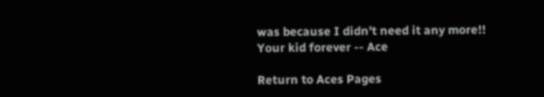was because I didn't need it any more!!
Your kid forever -- Ace

Return to Aces Pages